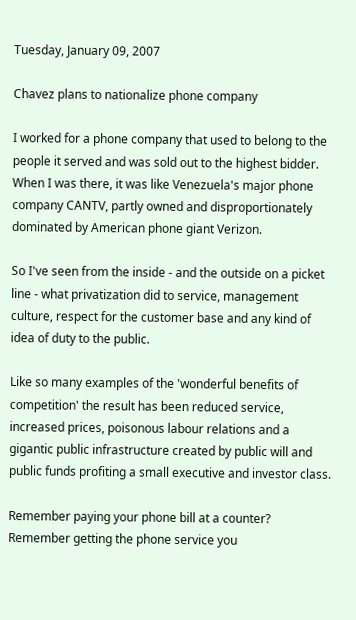Tuesday, January 09, 2007

Chavez plans to nationalize phone company

I worked for a phone company that used to belong to the people it served and was sold out to the highest bidder. When I was there, it was like Venezuela's major phone company CANTV, partly owned and disproportionately dominated by American phone giant Verizon.

So I've seen from the inside - and the outside on a picket line - what privatization did to service, management culture, respect for the customer base and any kind of idea of duty to the public.

Like so many examples of the 'wonderful benefits of competition' the result has been reduced service, increased prices, poisonous labour relations and a gigantic public infrastructure created by public will and public funds profiting a small executive and investor class.

Remember paying your phone bill at a counter? Remember getting the phone service you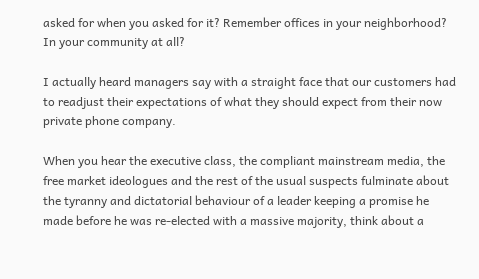asked for when you asked for it? Remember offices in your neighborhood? In your community at all?

I actually heard managers say with a straight face that our customers had to readjust their expectations of what they should expect from their now private phone company.

When you hear the executive class, the compliant mainstream media, the free market ideologues and the rest of the usual suspects fulminate about the tyranny and dictatorial behaviour of a leader keeping a promise he made before he was re-elected with a massive majority, think about a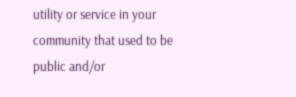utility or service in your community that used to be public and/or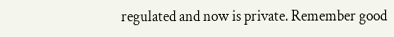regulated and now is private. Remember good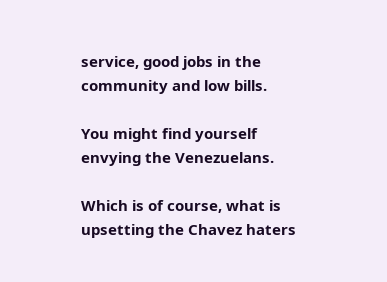service, good jobs in the community and low bills.

You might find yourself envying the Venezuelans.

Which is of course, what is upsetting the Chavez haters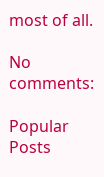most of all.

No comments:

Popular Posts